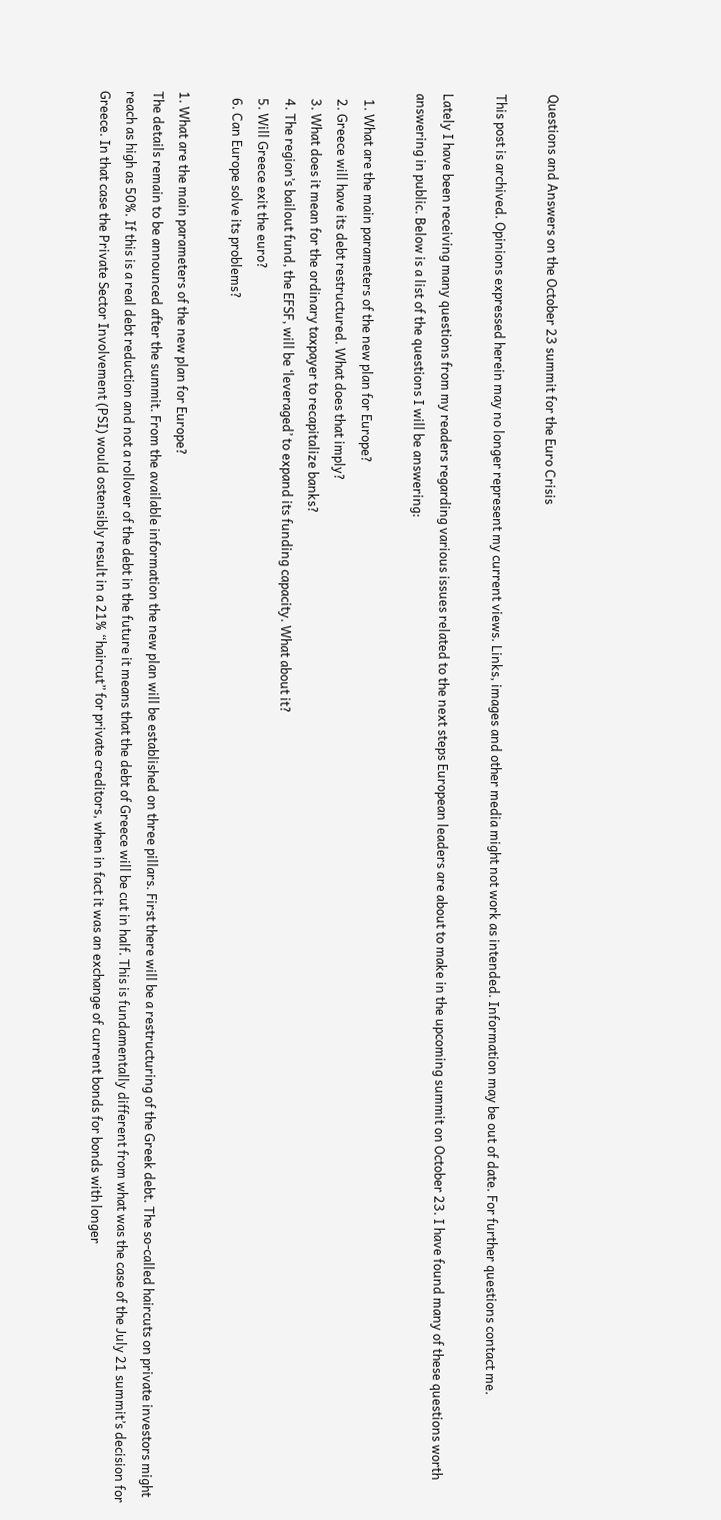Questions and Answers on the October 23 summit for the Euro Crisis

This post is archived. Opinions expressed herein may no longer represent my current views. Links, images and other media might not work as intended. Information may be out of date. For further questions contact me.

Lately I have been receiving many questions from my readers regarding various issues related to the next steps European leaders are about to make in the upcoming summit on October 23. I have found many of these questions worth answering in public. Below is a list of the questions I will be answering:

  1. What are the main parameters of the new plan for Europe?
  2. Greece will have its debt restructured. What does that imply?
  3. What does it mean for the ordinary taxpayer to recapitalize banks?
  4. The region’s bailout fund, the EFSF, will be ‘leveraged’ to expand its funding capacity. What about it?
  5. Will Greece exit the euro?
  6. Can Europe solve its problems?

1. What are the main parameters of the new plan for Europe?
The details remain to be announced after the summit. From the available information the new plan will be established on three pillars. First there will be a restructuring of the Greek debt. The so-called haircuts on private investors might reach as high as 50%. If this is a real debt reduction and not a rollover of the debt in the future it means that the debt of Greece will be cut in half. This is fundamentally different from what was the case of the July 21 summit’s decision for Greece. In that case the Private Sector Involvement (PSI) would ostensibly result in a 21% “haircut” for private creditors, when in fact it was an exchange of current bonds for bonds with longer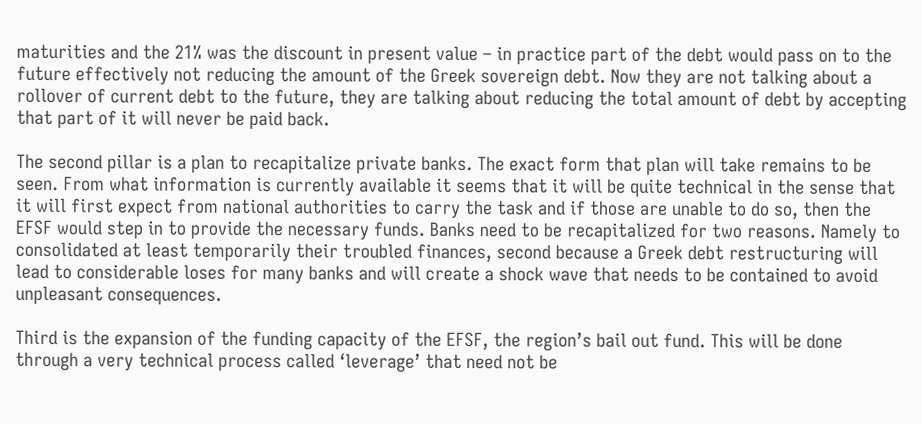maturities and the 21% was the discount in present value – in practice part of the debt would pass on to the future effectively not reducing the amount of the Greek sovereign debt. Now they are not talking about a rollover of current debt to the future, they are talking about reducing the total amount of debt by accepting that part of it will never be paid back.

The second pillar is a plan to recapitalize private banks. The exact form that plan will take remains to be seen. From what information is currently available it seems that it will be quite technical in the sense that it will first expect from national authorities to carry the task and if those are unable to do so, then the EFSF would step in to provide the necessary funds. Banks need to be recapitalized for two reasons. Namely to consolidated at least temporarily their troubled finances, second because a Greek debt restructuring will lead to considerable loses for many banks and will create a shock wave that needs to be contained to avoid unpleasant consequences.

Third is the expansion of the funding capacity of the EFSF, the region’s bail out fund. This will be done through a very technical process called ‘leverage’ that need not be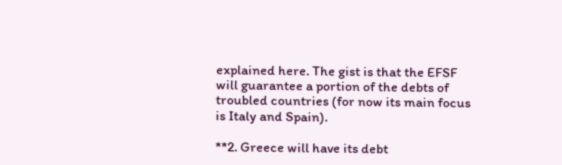explained here. The gist is that the EFSF will guarantee a portion of the debts of troubled countries (for now its main focus is Italy and Spain).

**2. Greece will have its debt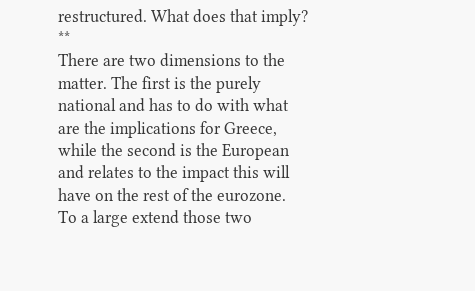restructured. What does that imply? **
There are two dimensions to the matter. The first is the purely national and has to do with what are the implications for Greece, while the second is the European and relates to the impact this will have on the rest of the eurozone. To a large extend those two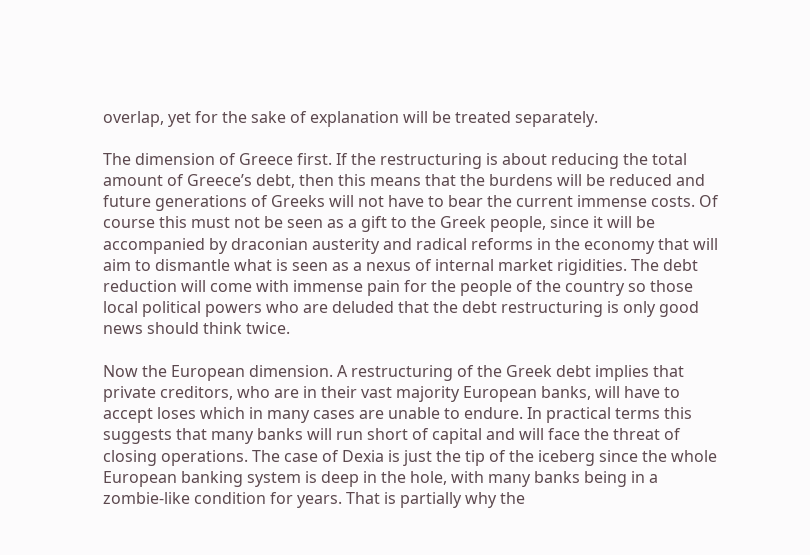overlap, yet for the sake of explanation will be treated separately.

The dimension of Greece first. If the restructuring is about reducing the total amount of Greece’s debt, then this means that the burdens will be reduced and future generations of Greeks will not have to bear the current immense costs. Of course this must not be seen as a gift to the Greek people, since it will be accompanied by draconian austerity and radical reforms in the economy that will aim to dismantle what is seen as a nexus of internal market rigidities. The debt reduction will come with immense pain for the people of the country so those local political powers who are deluded that the debt restructuring is only good news should think twice.

Now the European dimension. A restructuring of the Greek debt implies that private creditors, who are in their vast majority European banks, will have to accept loses which in many cases are unable to endure. In practical terms this suggests that many banks will run short of capital and will face the threat of closing operations. The case of Dexia is just the tip of the iceberg since the whole European banking system is deep in the hole, with many banks being in a zombie-like condition for years. That is partially why the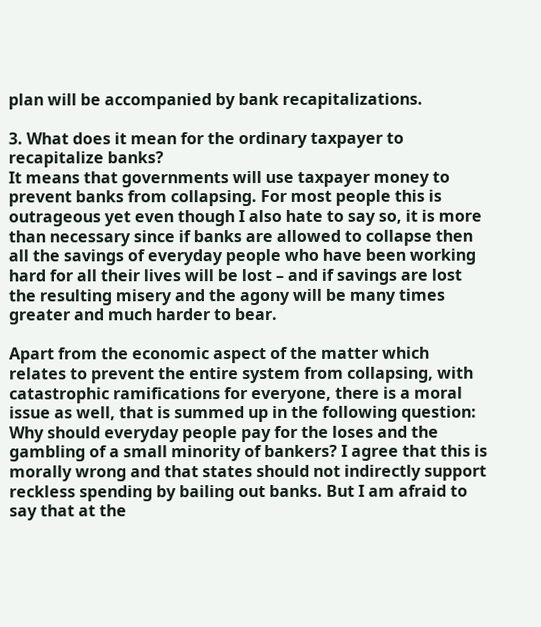plan will be accompanied by bank recapitalizations.

3. What does it mean for the ordinary taxpayer to recapitalize banks?
It means that governments will use taxpayer money to prevent banks from collapsing. For most people this is outrageous yet even though I also hate to say so, it is more than necessary since if banks are allowed to collapse then all the savings of everyday people who have been working hard for all their lives will be lost – and if savings are lost the resulting misery and the agony will be many times greater and much harder to bear.

Apart from the economic aspect of the matter which relates to prevent the entire system from collapsing, with catastrophic ramifications for everyone, there is a moral issue as well, that is summed up in the following question: Why should everyday people pay for the loses and the gambling of a small minority of bankers? I agree that this is morally wrong and that states should not indirectly support reckless spending by bailing out banks. But I am afraid to say that at the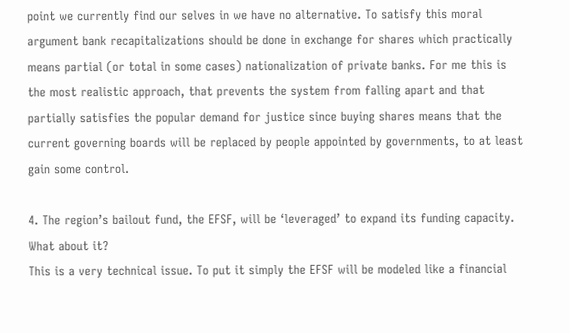point we currently find our selves in we have no alternative. To satisfy this moral argument bank recapitalizations should be done in exchange for shares which practically means partial (or total in some cases) nationalization of private banks. For me this is the most realistic approach, that prevents the system from falling apart and that partially satisfies the popular demand for justice since buying shares means that the current governing boards will be replaced by people appointed by governments, to at least gain some control.

4. The region’s bailout fund, the EFSF, will be ‘leveraged’ to expand its funding capacity. What about it?
This is a very technical issue. To put it simply the EFSF will be modeled like a financial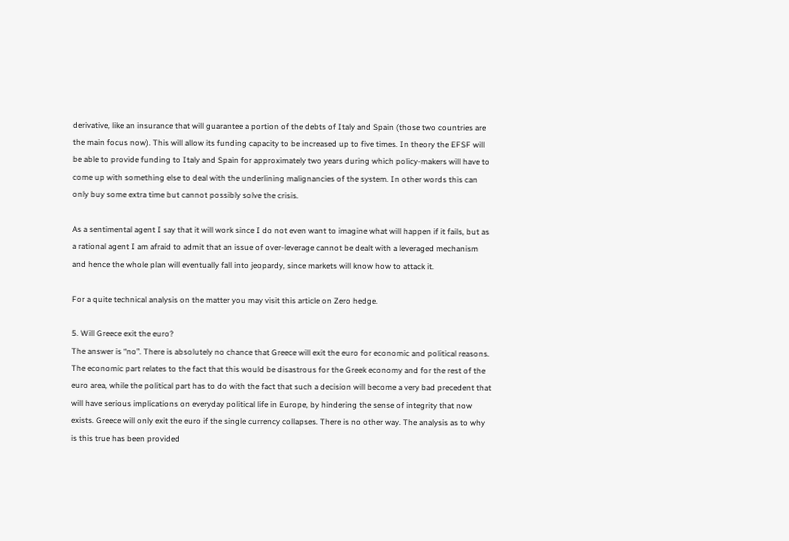derivative, like an insurance that will guarantee a portion of the debts of Italy and Spain (those two countries are the main focus now). This will allow its funding capacity to be increased up to five times. In theory the EFSF will be able to provide funding to Italy and Spain for approximately two years during which policy-makers will have to come up with something else to deal with the underlining malignancies of the system. In other words this can only buy some extra time but cannot possibly solve the crisis.

As a sentimental agent I say that it will work since I do not even want to imagine what will happen if it fails, but as a rational agent I am afraid to admit that an issue of over-leverage cannot be dealt with a leveraged mechanism and hence the whole plan will eventually fall into jeopardy, since markets will know how to attack it.

For a quite technical analysis on the matter you may visit this article on Zero hedge.

5. Will Greece exit the euro?
The answer is “no”. There is absolutely no chance that Greece will exit the euro for economic and political reasons. The economic part relates to the fact that this would be disastrous for the Greek economy and for the rest of the euro area, while the political part has to do with the fact that such a decision will become a very bad precedent that will have serious implications on everyday political life in Europe, by hindering the sense of integrity that now exists. Greece will only exit the euro if the single currency collapses. There is no other way. The analysis as to why is this true has been provided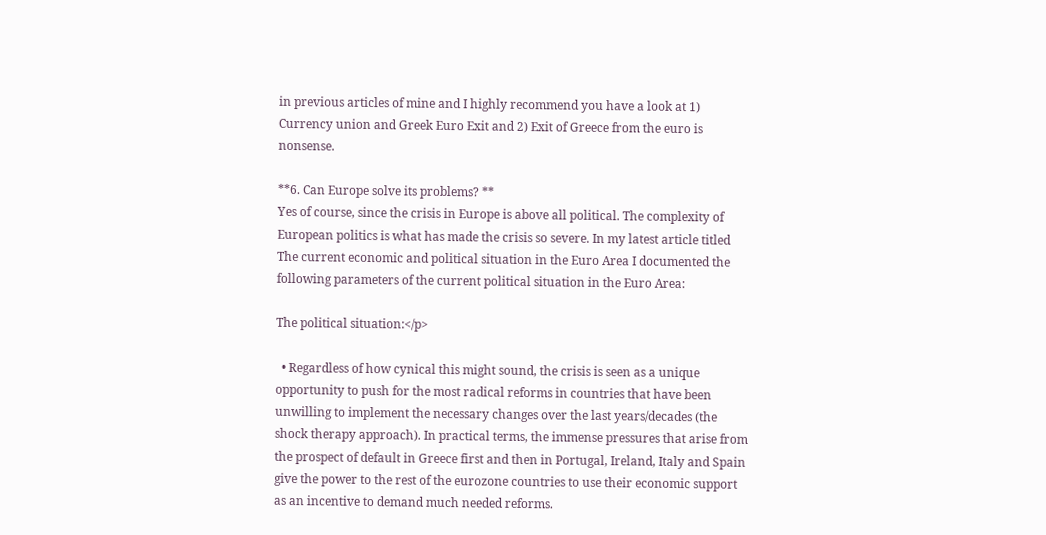in previous articles of mine and I highly recommend you have a look at 1) Currency union and Greek Euro Exit and 2) Exit of Greece from the euro is nonsense.

**6. Can Europe solve its problems? **
Yes of course, since the crisis in Europe is above all political. The complexity of European politics is what has made the crisis so severe. In my latest article titled The current economic and political situation in the Euro Area I documented the following parameters of the current political situation in the Euro Area:

The political situation:</p>

  • Regardless of how cynical this might sound, the crisis is seen as a unique opportunity to push for the most radical reforms in countries that have been unwilling to implement the necessary changes over the last years/decades (the shock therapy approach). In practical terms, the immense pressures that arise from the prospect of default in Greece first and then in Portugal, Ireland, Italy and Spain give the power to the rest of the eurozone countries to use their economic support as an incentive to demand much needed reforms.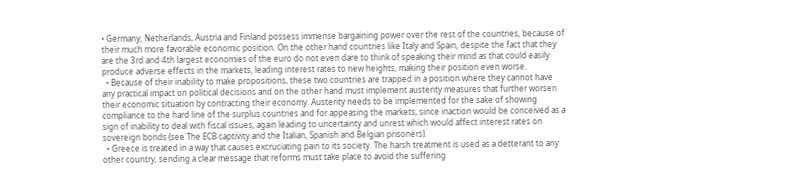• Germany, Netherlands, Austria and Finland possess immense bargaining power over the rest of the countries, because of their much more favorable economic position. On the other hand countries like Italy and Spain, despite the fact that they are the 3rd and 4th largest economies of the euro do not even dare to think of speaking their mind as that could easily produce adverse effects in the markets, leading interest rates to new heights, making their position even worse.
  • Because of their inability to make propositions, these two countries are trapped in a position where they cannot have any practical impact on political decisions and on the other hand must implement austerity measures that further worsen their economic situation by contracting their economy. Austerity needs to be implemented for the sake of showing compliance to the hard line of the surplus countries and for appeasing the markets, since inaction would be conceived as a sign of inability to deal with fiscal issues, again leading to uncertainty and unrest which would affect interest rates on sovereign bonds (see The ECB captivity and the Italian, Spanish and Belgian prisoners).
  • Greece is treated in a way that causes excruciating pain to its society. The harsh treatment is used as a detterant to any other country, sending a clear message that reforms must take place to avoid the suffering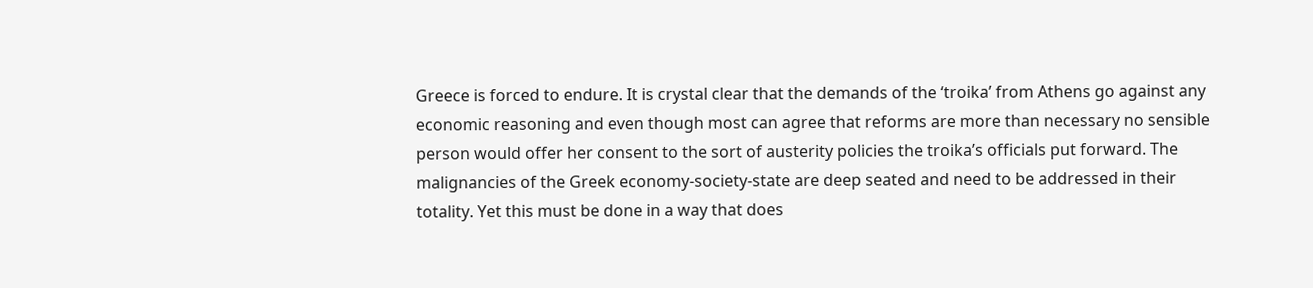Greece is forced to endure. It is crystal clear that the demands of the ‘troika’ from Athens go against any economic reasoning and even though most can agree that reforms are more than necessary no sensible person would offer her consent to the sort of austerity policies the troika’s officials put forward. The malignancies of the Greek economy-society-state are deep seated and need to be addressed in their totality. Yet this must be done in a way that does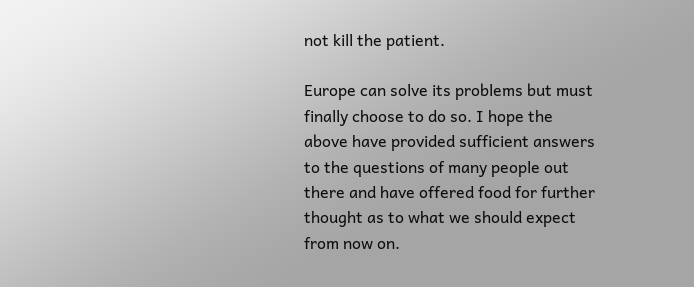not kill the patient.

Europe can solve its problems but must finally choose to do so. I hope the above have provided sufficient answers to the questions of many people out there and have offered food for further thought as to what we should expect from now on.